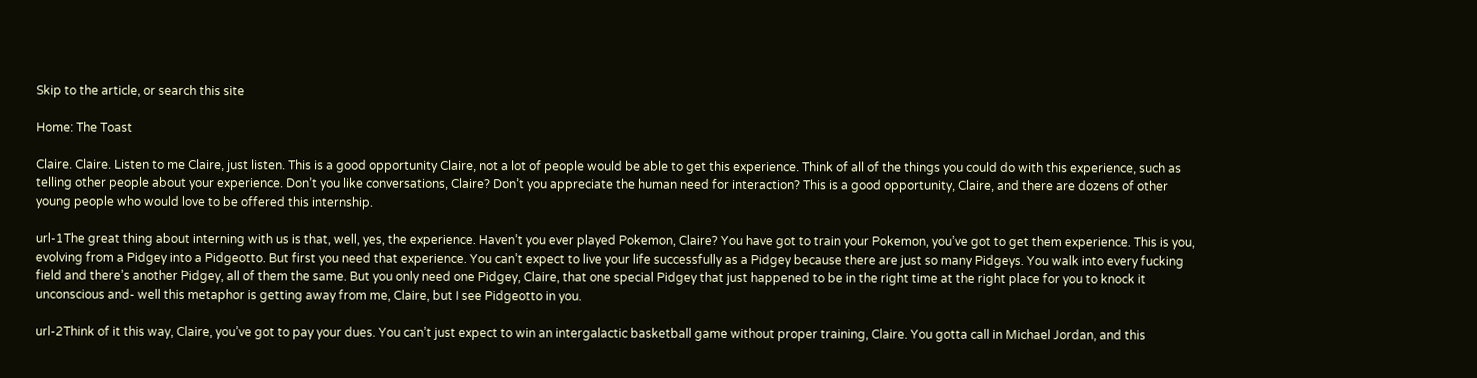Skip to the article, or search this site

Home: The Toast

Claire. Claire. Listen to me Claire, just listen. This is a good opportunity Claire, not a lot of people would be able to get this experience. Think of all of the things you could do with this experience, such as telling other people about your experience. Don’t you like conversations, Claire? Don’t you appreciate the human need for interaction? This is a good opportunity, Claire, and there are dozens of other young people who would love to be offered this internship.

url-1The great thing about interning with us is that, well, yes, the experience. Haven’t you ever played Pokemon, Claire? You have got to train your Pokemon, you’ve got to get them experience. This is you, evolving from a Pidgey into a Pidgeotto. But first you need that experience. You can’t expect to live your life successfully as a Pidgey because there are just so many Pidgeys. You walk into every fucking field and there’s another Pidgey, all of them the same. But you only need one Pidgey, Claire, that one special Pidgey that just happened to be in the right time at the right place for you to knock it unconscious and- well this metaphor is getting away from me, Claire, but I see Pidgeotto in you.

url-2Think of it this way, Claire, you’ve got to pay your dues. You can’t just expect to win an intergalactic basketball game without proper training, Claire. You gotta call in Michael Jordan, and this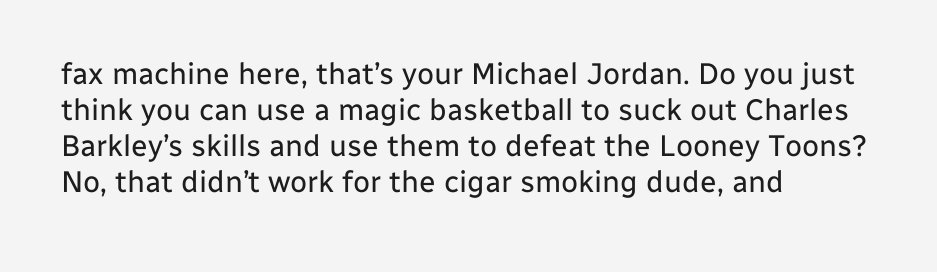fax machine here, that’s your Michael Jordan. Do you just think you can use a magic basketball to suck out Charles Barkley’s skills and use them to defeat the Looney Toons? No, that didn’t work for the cigar smoking dude, and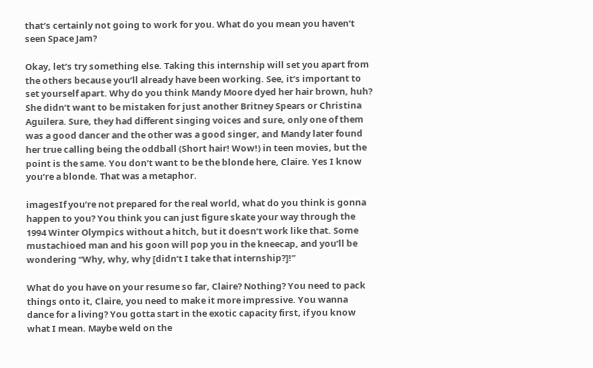that’s certainly not going to work for you. What do you mean you haven’t seen Space Jam?

Okay, let’s try something else. Taking this internship will set you apart from the others because you’ll already have been working. See, it’s important to set yourself apart. Why do you think Mandy Moore dyed her hair brown, huh? She didn’t want to be mistaken for just another Britney Spears or Christina Aguilera. Sure, they had different singing voices and sure, only one of them was a good dancer and the other was a good singer, and Mandy later found her true calling being the oddball (Short hair! Wow!) in teen movies, but the point is the same. You don’t want to be the blonde here, Claire. Yes I know you’re a blonde. That was a metaphor.

imagesIf you’re not prepared for the real world, what do you think is gonna happen to you? You think you can just figure skate your way through the 1994 Winter Olympics without a hitch, but it doesn’t work like that. Some mustachioed man and his goon will pop you in the kneecap, and you’ll be wondering “Why, why, why [didn’t I take that internship?]!”

What do you have on your resume so far, Claire? Nothing? You need to pack things onto it, Claire, you need to make it more impressive. You wanna dance for a living? You gotta start in the exotic capacity first, if you know what I mean. Maybe weld on the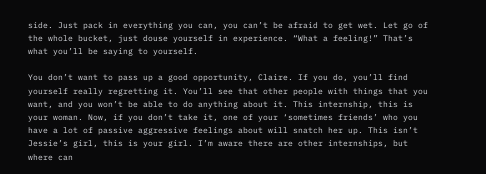side. Just pack in everything you can, you can’t be afraid to get wet. Let go of the whole bucket, just douse yourself in experience. “What a feeling!” That’s what you’ll be saying to yourself.

You don’t want to pass up a good opportunity, Claire. If you do, you’ll find yourself really regretting it. You’ll see that other people with things that you want, and you won’t be able to do anything about it. This internship, this is your woman. Now, if you don’t take it, one of your ‘sometimes friends’ who you have a lot of passive aggressive feelings about will snatch her up. This isn’t Jessie’s girl, this is your girl. I’m aware there are other internships, but where can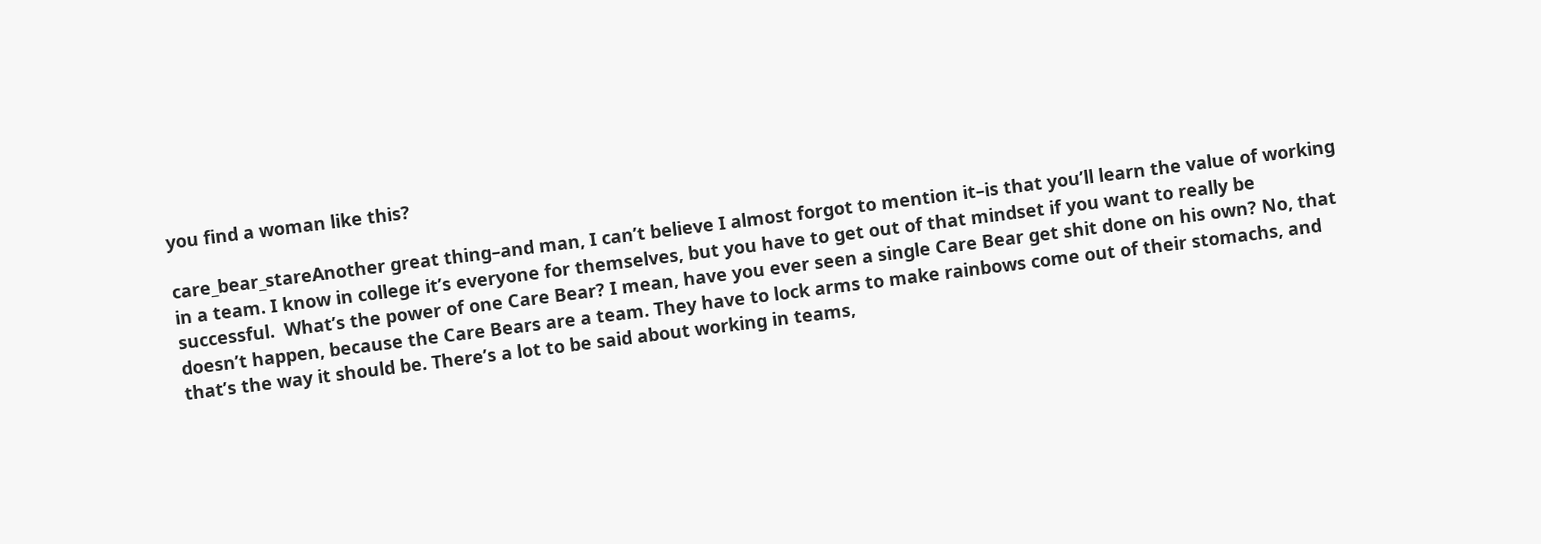you find a woman like this?

care_bear_stareAnother great thing–and man, I can’t believe I almost forgot to mention it–is that you’ll learn the value of working in a team. I know in college it’s everyone for themselves, but you have to get out of that mindset if you want to really be successful.  What’s the power of one Care Bear? I mean, have you ever seen a single Care Bear get shit done on his own? No, that doesn’t happen, because the Care Bears are a team. They have to lock arms to make rainbows come out of their stomachs, and that’s the way it should be. There’s a lot to be said about working in teams,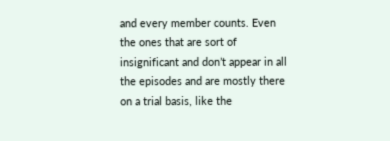and every member counts. Even the ones that are sort of insignificant and don’t appear in all the episodes and are mostly there on a trial basis, like the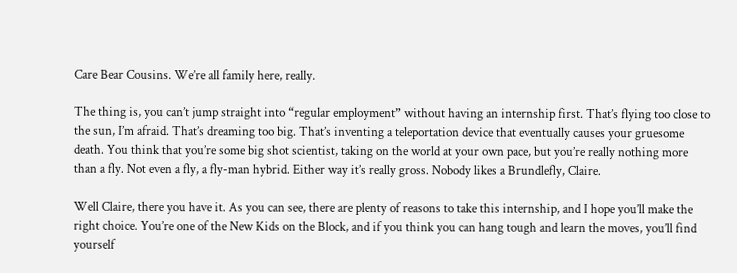Care Bear Cousins. We’re all family here, really.

The thing is, you can’t jump straight into “regular employment” without having an internship first. That’s flying too close to the sun, I’m afraid. That’s dreaming too big. That’s inventing a teleportation device that eventually causes your gruesome death. You think that you’re some big shot scientist, taking on the world at your own pace, but you’re really nothing more than a fly. Not even a fly, a fly-man hybrid. Either way it’s really gross. Nobody likes a Brundlefly, Claire.

Well Claire, there you have it. As you can see, there are plenty of reasons to take this internship, and I hope you’ll make the right choice. You’re one of the New Kids on the Block, and if you think you can hang tough and learn the moves, you’ll find yourself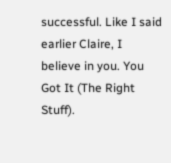successful. Like I said earlier Claire, I believe in you. You Got It (The Right Stuff).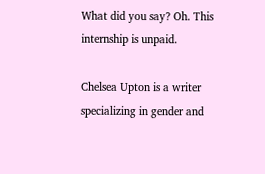What did you say? Oh. This internship is unpaid.

Chelsea Upton is a writer specializing in gender and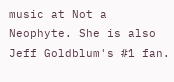music at Not a Neophyte. She is also Jeff Goldblum's #1 fan.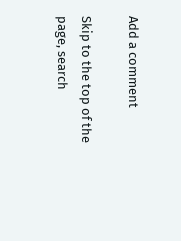Add a comment

Skip to the top of the page, search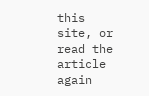this site, or read the article again